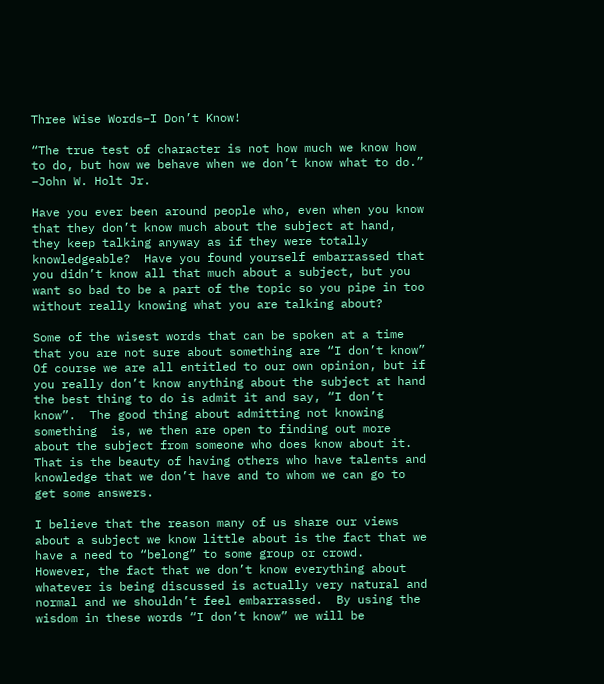Three Wise Words–I Don’t Know!

“The true test of character is not how much we know how to do, but how we behave when we don’t know what to do.” –John W. Holt Jr.

Have you ever been around people who, even when you know that they don’t know much about the subject at hand,  they keep talking anyway as if they were totally knowledgeable?  Have you found yourself embarrassed that you didn’t know all that much about a subject, but you want so bad to be a part of the topic so you pipe in too without really knowing what you are talking about?

Some of the wisest words that can be spoken at a time that you are not sure about something are “I don’t know”  Of course we are all entitled to our own opinion, but if you really don’t know anything about the subject at hand the best thing to do is admit it and say, “I don’t know”.  The good thing about admitting not knowing something  is, we then are open to finding out more about the subject from someone who does know about it.  That is the beauty of having others who have talents and knowledge that we don’t have and to whom we can go to get some answers.

I believe that the reason many of us share our views about a subject we know little about is the fact that we have a need to “belong” to some group or crowd.  However, the fact that we don’t know everything about whatever is being discussed is actually very natural and normal and we shouldn’t feel embarrassed.  By using the wisdom in these words “I don’t know” we will be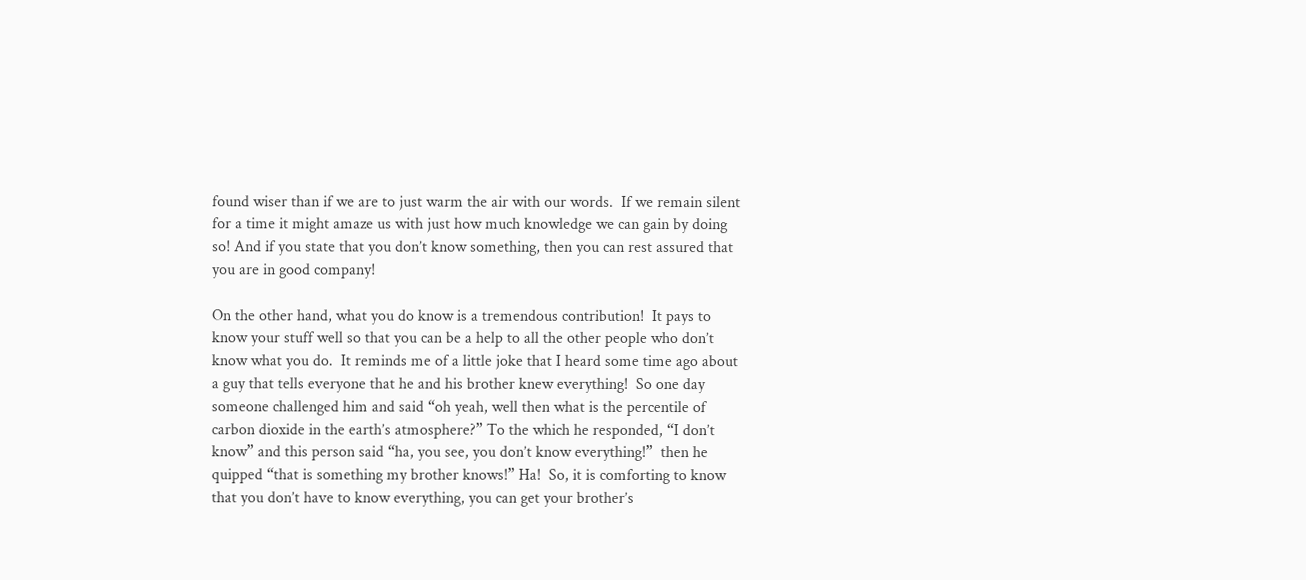found wiser than if we are to just warm the air with our words.  If we remain silent for a time it might amaze us with just how much knowledge we can gain by doing so! And if you state that you don’t know something, then you can rest assured that you are in good company!

On the other hand, what you do know is a tremendous contribution!  It pays to know your stuff well so that you can be a help to all the other people who don’t know what you do.  It reminds me of a little joke that I heard some time ago about a guy that tells everyone that he and his brother knew everything!  So one day someone challenged him and said “oh yeah, well then what is the percentile of carbon dioxide in the earth’s atmosphere?” To the which he responded, “I don’t know” and this person said “ha, you see, you don’t know everything!”  then he quipped “that is something my brother knows!” Ha!  So, it is comforting to know that you don’t have to know everything, you can get your brother’s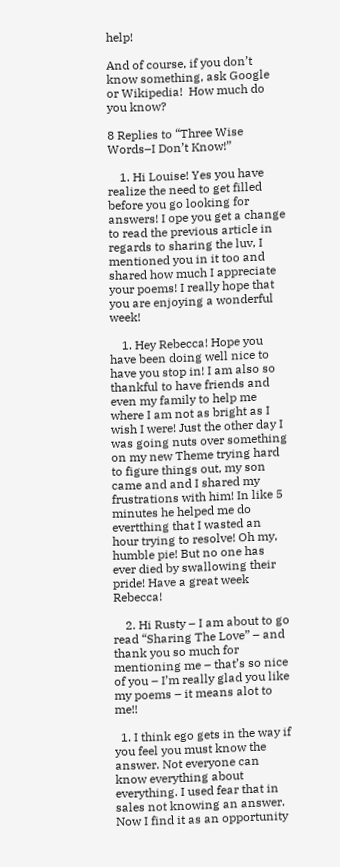help!

And of course, if you don’t know something, ask Google or Wikipedia!  How much do you know?

8 Replies to “Three Wise Words–I Don’t Know!”

    1. Hi Louise! Yes you have realize the need to get filled before you go looking for answers! I ope you get a change to read the previous article in regards to sharing the luv, I mentioned you in it too and shared how much I appreciate your poems! I really hope that you are enjoying a wonderful week!

    1. Hey Rebecca! Hope you have been doing well nice to have you stop in! I am also so thankful to have friends and even my family to help me where I am not as bright as I wish I were! Just the other day I was going nuts over something on my new Theme trying hard to figure things out, my son came and and I shared my frustrations with him! In like 5 minutes he helped me do evertthing that I wasted an hour trying to resolve! Oh my, humble pie! But no one has ever died by swallowing their pride! Have a great week Rebecca!

    2. Hi Rusty – I am about to go read “Sharing The Love” – and thank you so much for mentioning me – that’s so nice of you – I’m really glad you like my poems – it means alot to me!!

  1. I think ego gets in the way if you feel you must know the answer. Not everyone can know everything about everything. I used fear that in sales not knowing an answer. Now I find it as an opportunity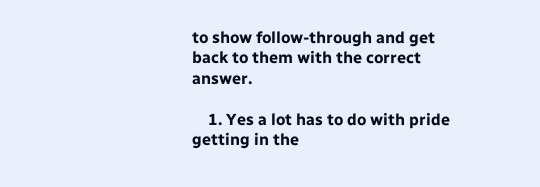to show follow-through and get back to them with the correct answer.

    1. Yes a lot has to do with pride getting in the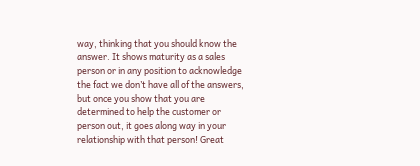way, thinking that you should know the answer. It shows maturity as a sales person or in any position to acknowledge the fact we don’t have all of the answers, but once you show that you are determined to help the customer or person out, it goes along way in your relationship with that person! Great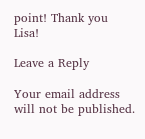point! Thank you Lisa!

Leave a Reply

Your email address will not be published.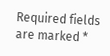Required fields are marked *